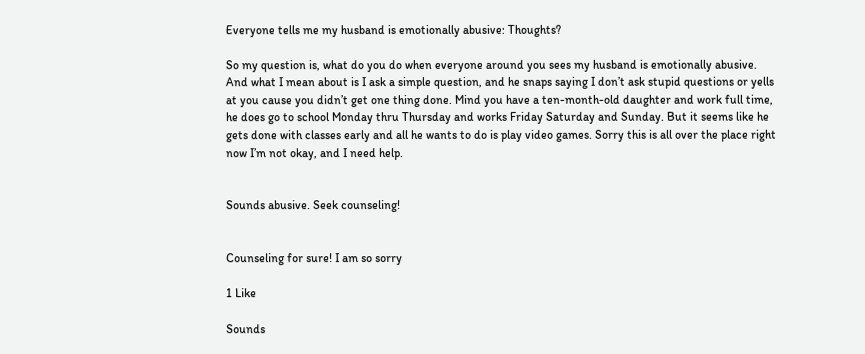Everyone tells me my husband is emotionally abusive: Thoughts?

So my question is, what do you do when everyone around you sees my husband is emotionally abusive. And what I mean about is I ask a simple question, and he snaps saying I don’t ask stupid questions or yells at you cause you didn’t get one thing done. Mind you have a ten-month-old daughter and work full time, he does go to school Monday thru Thursday and works Friday Saturday and Sunday. But it seems like he gets done with classes early and all he wants to do is play video games. Sorry this is all over the place right now I’m not okay, and I need help.


Sounds abusive. Seek counseling!


Counseling for sure! I am so sorry

1 Like

Sounds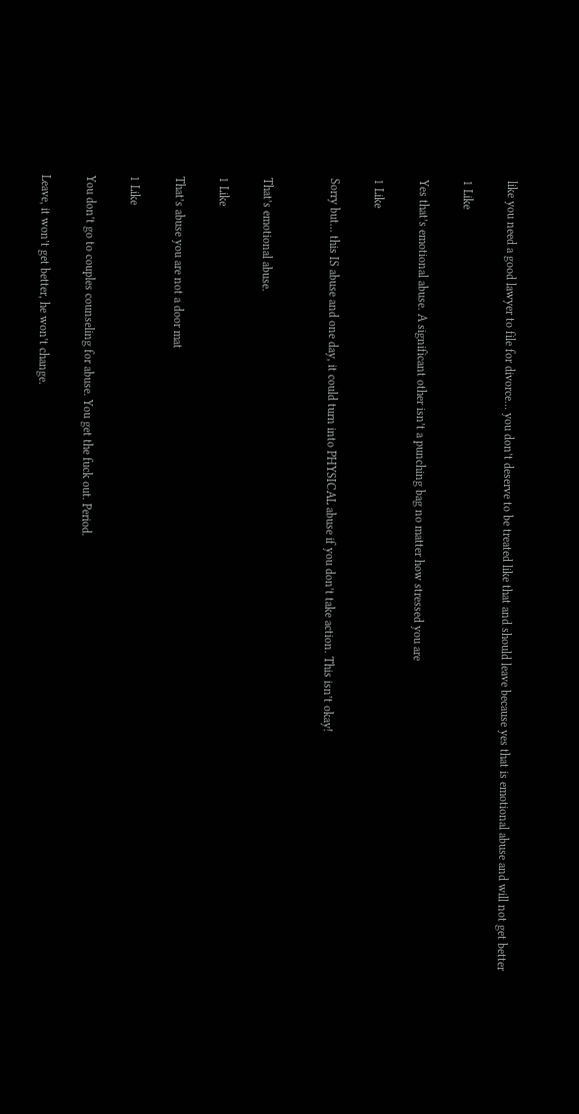like you need a good lawyer to file for divorce… you don’t deserve to be treated like that and should leave because yes that is emotional abuse and will not get better

1 Like

Yes that’s emotional abuse. A significant other isn’t a punching bag no matter how stressed you are

1 Like

Sorry but… this IS abuse and one day, it could turn into PHYSICAL abuse if you don’t take action. This isn’t okay!


That’s emotional abuse.

1 Like

That’s abuse you are not a door mat

1 Like

You don’t go to couples counseling for abuse. You get the fuck out. Period.

Leave, it won’t get better, he won’t change.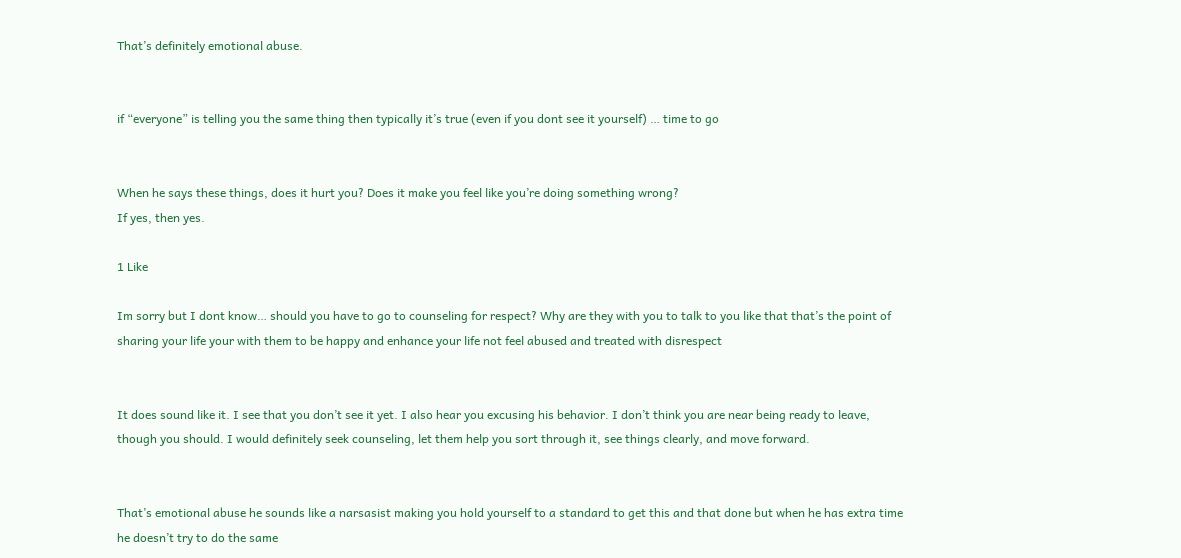That’s definitely emotional abuse.


if “everyone” is telling you the same thing then typically it’s true (even if you dont see it yourself) … time to go


When he says these things, does it hurt you? Does it make you feel like you’re doing something wrong?
If yes, then yes.

1 Like

Im sorry but I dont know… should you have to go to counseling for respect? Why are they with you to talk to you like that that’s the point of sharing your life your with them to be happy and enhance your life not feel abused and treated with disrespect


It does sound like it. I see that you don’t see it yet. I also hear you excusing his behavior. I don’t think you are near being ready to leave, though you should. I would definitely seek counseling, let them help you sort through it, see things clearly, and move forward.


That’s emotional abuse he sounds like a narsasist making you hold yourself to a standard to get this and that done but when he has extra time he doesn’t try to do the same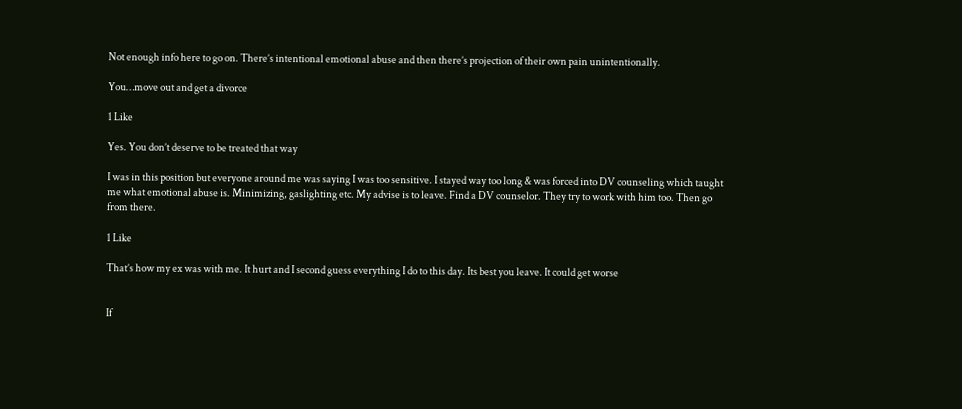Not enough info here to go on. There’s intentional emotional abuse and then there’s projection of their own pain unintentionally.

You…move out and get a divorce

1 Like

Yes. You don’t deserve to be treated that way

I was in this position but everyone around me was saying I was too sensitive. I stayed way too long & was forced into DV counseling which taught me what emotional abuse is. Minimizing, gaslighting etc. My advise is to leave. Find a DV counselor. They try to work with him too. Then go from there.

1 Like

That’s how my ex was with me. It hurt and I second guess everything I do to this day. Its best you leave. It could get worse


If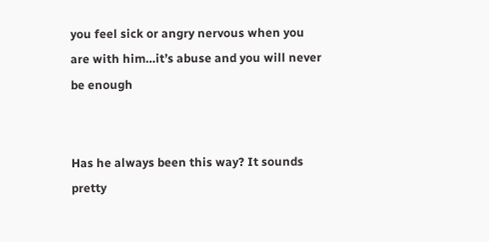you feel sick or angry nervous when you are with him…it’s abuse and you will never be enough


Has he always been this way? It sounds pretty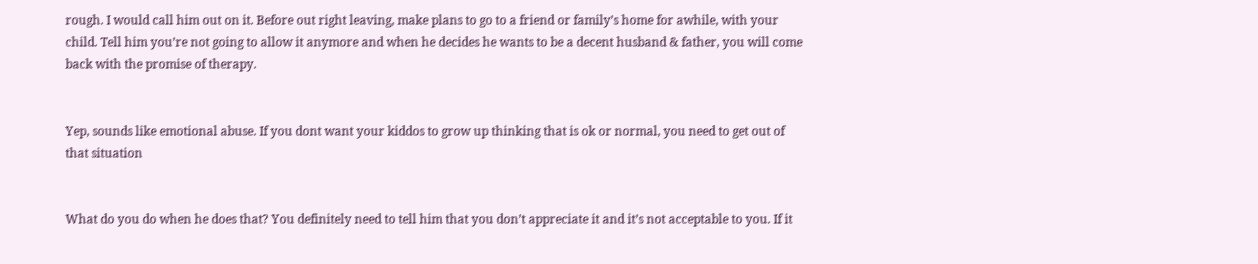rough. I would call him out on it. Before out right leaving, make plans to go to a friend or family’s home for awhile, with your child. Tell him you’re not going to allow it anymore and when he decides he wants to be a decent husband & father, you will come back with the promise of therapy.


Yep, sounds like emotional abuse. If you dont want your kiddos to grow up thinking that is ok or normal, you need to get out of that situation


What do you do when he does that? You definitely need to tell him that you don’t appreciate it and it’s not acceptable to you. If it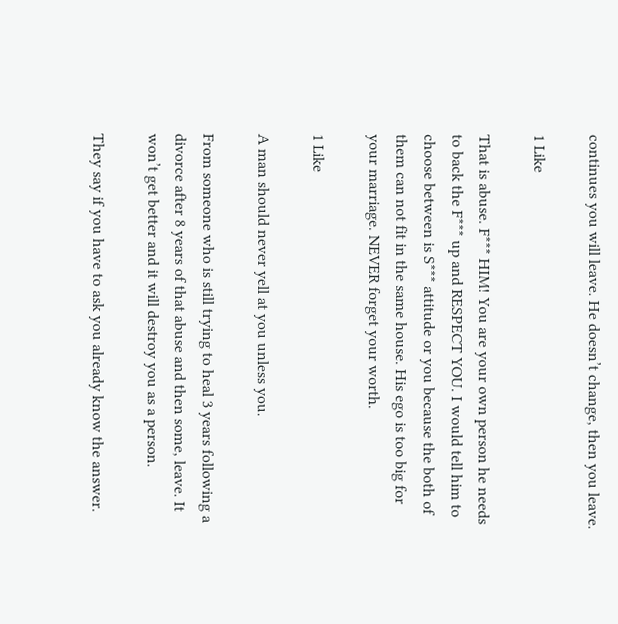continues you will leave. He doesn’t change, then you leave.

1 Like

That is abuse. F*** HIM! You are your own person he needs to back the F*** up and RESPECT YOU. I would tell him to choose between is S*** attitude or you because the both of them can not fit in the same house. His ego is too big for your marriage. NEVER forget your worth.

1 Like

A man should never yell at you unless you.

From someone who is still trying to heal 3 years following a divorce after 8 years of that abuse and then some, leave. It won’t get better and it will destroy you as a person.

They say if you have to ask you already know the answer.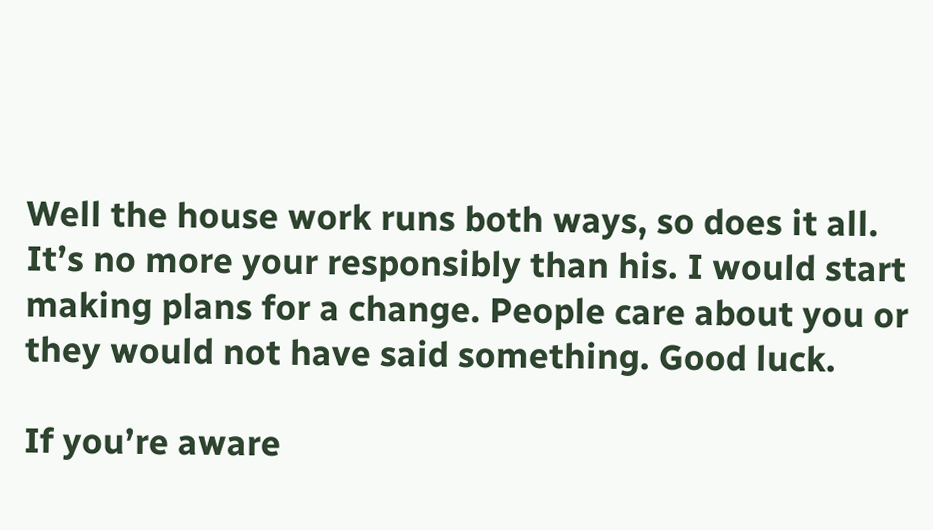Well the house work runs both ways, so does it all. It’s no more your responsibly than his. I would start making plans for a change. People care about you or they would not have said something. Good luck.

If you’re aware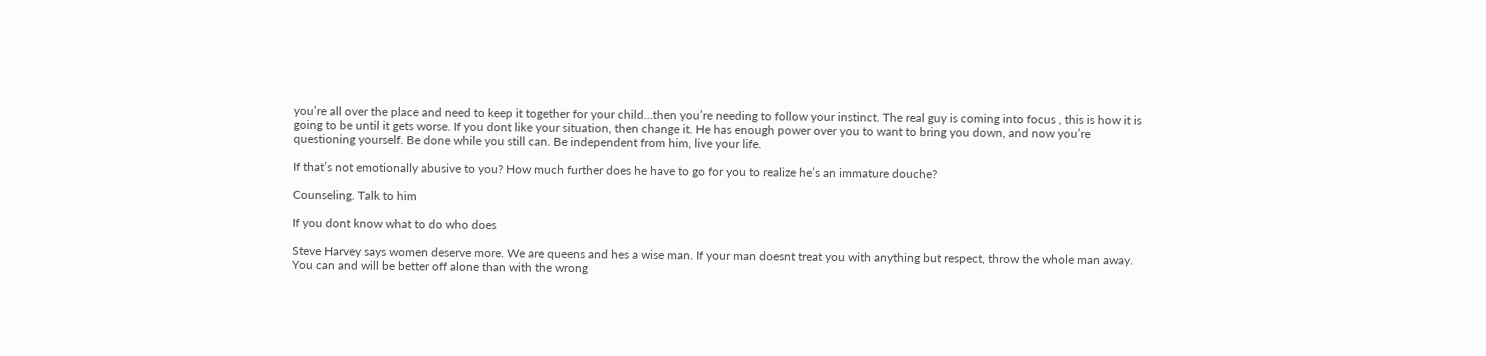you’re all over the place and need to keep it together for your child…then you’re needing to follow your instinct. The real guy is coming into focus , this is how it is going to be until it gets worse. If you dont like your situation, then change it. He has enough power over you to want to bring you down, and now you’re questioning yourself. Be done while you still can. Be independent from him, live your life.

If that’s not emotionally abusive to you? How much further does he have to go for you to realize he’s an immature douche?

Counseling. Talk to him

If you dont know what to do who does

Steve Harvey says women deserve more. We are queens and hes a wise man. If your man doesnt treat you with anything but respect, throw the whole man away. You can and will be better off alone than with the wrong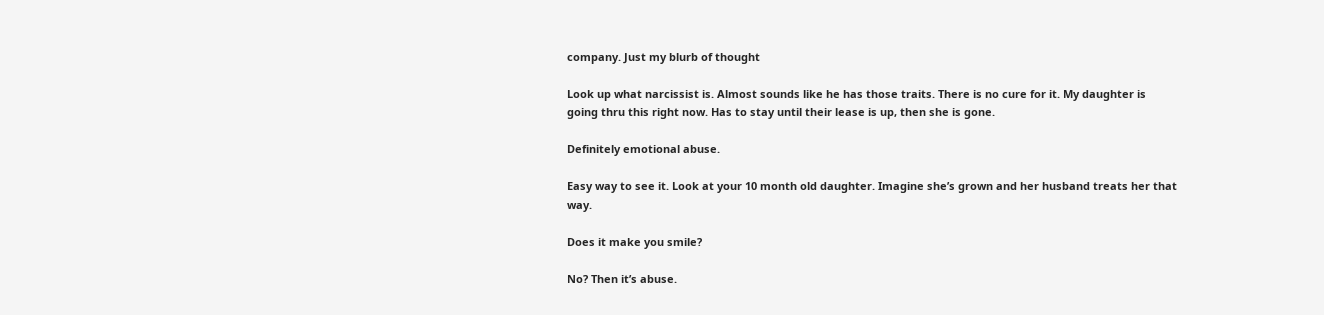company. Just my blurb of thought

Look up what narcissist is. Almost sounds like he has those traits. There is no cure for it. My daughter is going thru this right now. Has to stay until their lease is up, then she is gone.

Definitely emotional abuse.

Easy way to see it. Look at your 10 month old daughter. Imagine she’s grown and her husband treats her that way.

Does it make you smile?

No? Then it’s abuse.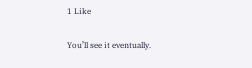1 Like

You’ll see it eventually.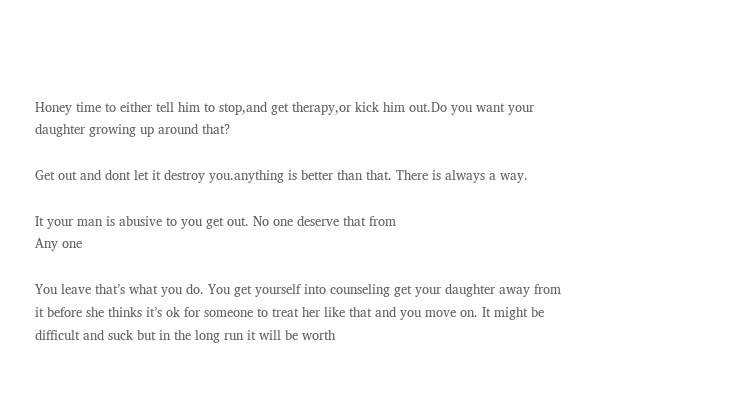Honey time to either tell him to stop,and get therapy,or kick him out.Do you want your daughter growing up around that?

Get out and dont let it destroy you.anything is better than that. There is always a way.

It your man is abusive to you get out. No one deserve that from
Any one

You leave that’s what you do. You get yourself into counseling get your daughter away from it before she thinks it’s ok for someone to treat her like that and you move on. It might be difficult and suck but in the long run it will be worth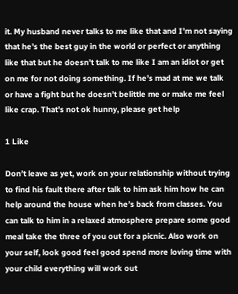it. My husband never talks to me like that and I’m not saying that he’s the best guy in the world or perfect or anything like that but he doesn’t talk to me like I am an idiot or get on me for not doing something. If he’s mad at me we talk or have a fight but he doesn’t belittle me or make me feel like crap. That’s not ok hunny, please get help

1 Like

Don’t leave as yet, work on your relationship without trying to find his fault there after talk to him ask him how he can help around the house when he’s back from classes. You can talk to him in a relaxed atmosphere prepare some good meal take the three of you out for a picnic. Also work on your self, look good feel good spend more loving time with your child everything will work out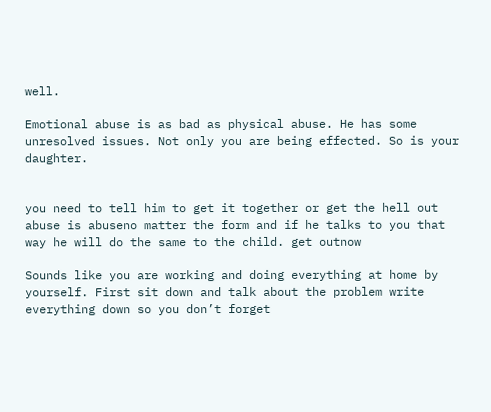well.

Emotional abuse is as bad as physical abuse. He has some unresolved issues. Not only you are being effected. So is your daughter.


you need to tell him to get it together or get the hell out abuse is abuseno matter the form and if he talks to you that way he will do the same to the child. get outnow

Sounds like you are working and doing everything at home by yourself. First sit down and talk about the problem write everything down so you don’t forget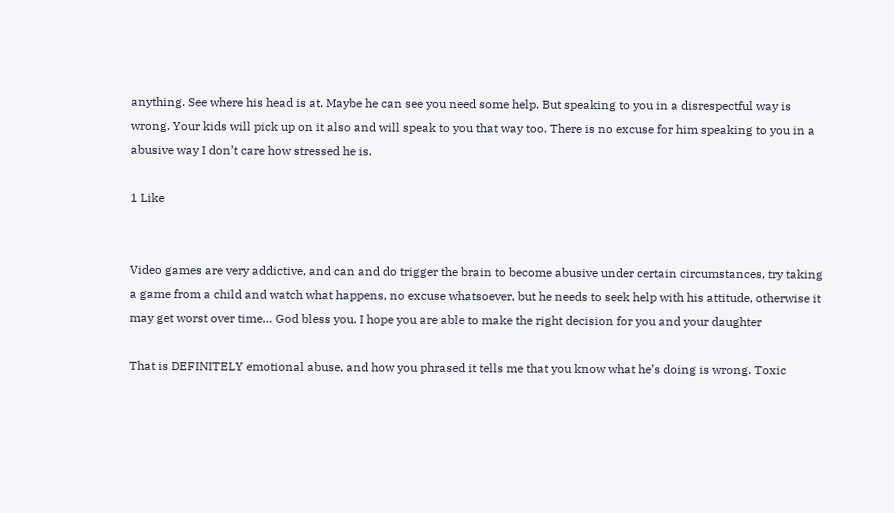anything. See where his head is at. Maybe he can see you need some help. But speaking to you in a disrespectful way is wrong. Your kids will pick up on it also and will speak to you that way too. There is no excuse for him speaking to you in a abusive way I don’t care how stressed he is.

1 Like


Video games are very addictive, and can and do trigger the brain to become abusive under certain circumstances, try taking a game from a child and watch what happens, no excuse whatsoever, but he needs to seek help with his attitude, otherwise it may get worst over time… God bless you. I hope you are able to make the right decision for you and your daughter

That is DEFINITELY emotional abuse, and how you phrased it tells me that you know what he’s doing is wrong. Toxic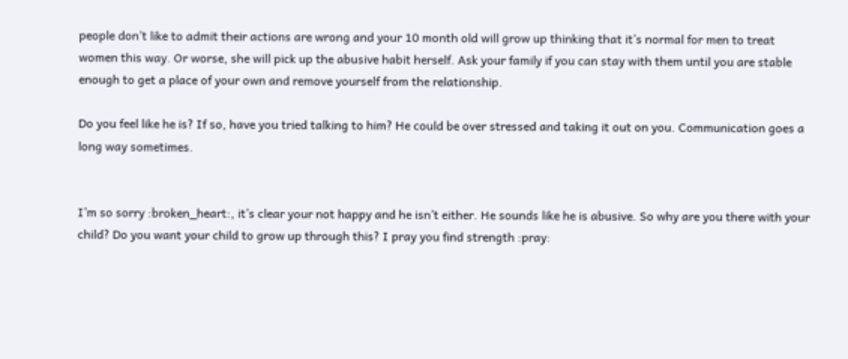people don’t like to admit their actions are wrong and your 10 month old will grow up thinking that it’s normal for men to treat women this way. Or worse, she will pick up the abusive habit herself. Ask your family if you can stay with them until you are stable enough to get a place of your own and remove yourself from the relationship.

Do you feel like he is? If so, have you tried talking to him? He could be over stressed and taking it out on you. Communication goes a long way sometimes.


I’m so sorry :broken_heart:, it’s clear your not happy and he isn’t either. He sounds like he is abusive. So why are you there with your child? Do you want your child to grow up through this? I pray you find strength :pray: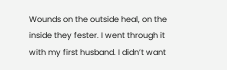Wounds on the outside heal, on the inside they fester. I went through it with my first husband. I didn’t want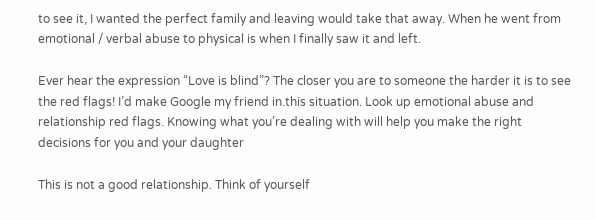to see it, I wanted the perfect family and leaving would take that away. When he went from emotional / verbal abuse to physical is when I finally saw it and left.

Ever hear the expression “Love is blind”? The closer you are to someone the harder it is to see the red flags! I’d make Google my friend in.this situation. Look up emotional abuse and relationship red flags. Knowing what you’re dealing with will help you make the right decisions for you and your daughter

This is not a good relationship. Think of yourself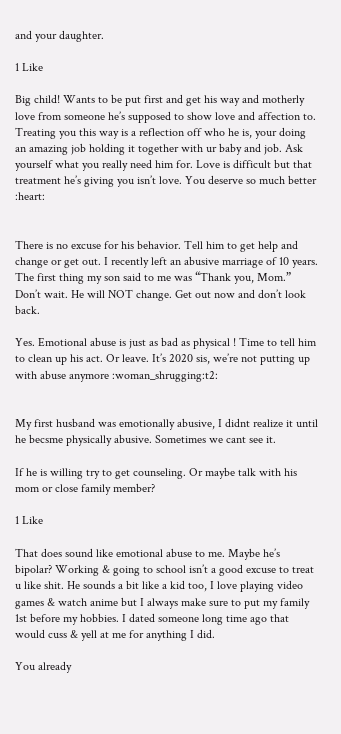and your daughter.

1 Like

Big child! Wants to be put first and get his way and motherly love from someone he’s supposed to show love and affection to. Treating you this way is a reflection off who he is, your doing an amazing job holding it together with ur baby and job. Ask yourself what you really need him for. Love is difficult but that treatment he’s giving you isn’t love. You deserve so much better :heart:


There is no excuse for his behavior. Tell him to get help and change or get out. I recently left an abusive marriage of 10 years. The first thing my son said to me was “Thank you, Mom.” Don’t wait. He will NOT change. Get out now and don’t look back.

Yes. Emotional abuse is just as bad as physical ! Time to tell him to clean up his act. Or leave. It’s 2020 sis, we’re not putting up with abuse anymore :woman_shrugging:t2:


My first husband was emotionally abusive, I didnt realize it until he becsme physically abusive. Sometimes we cant see it.

If he is willing try to get counseling. Or maybe talk with his mom or close family member?

1 Like

That does sound like emotional abuse to me. Maybe he’s bipolar? Working & going to school isn’t a good excuse to treat u like shit. He sounds a bit like a kid too, I love playing video games & watch anime but I always make sure to put my family 1st before my hobbies. I dated someone long time ago that would cuss & yell at me for anything I did.

You already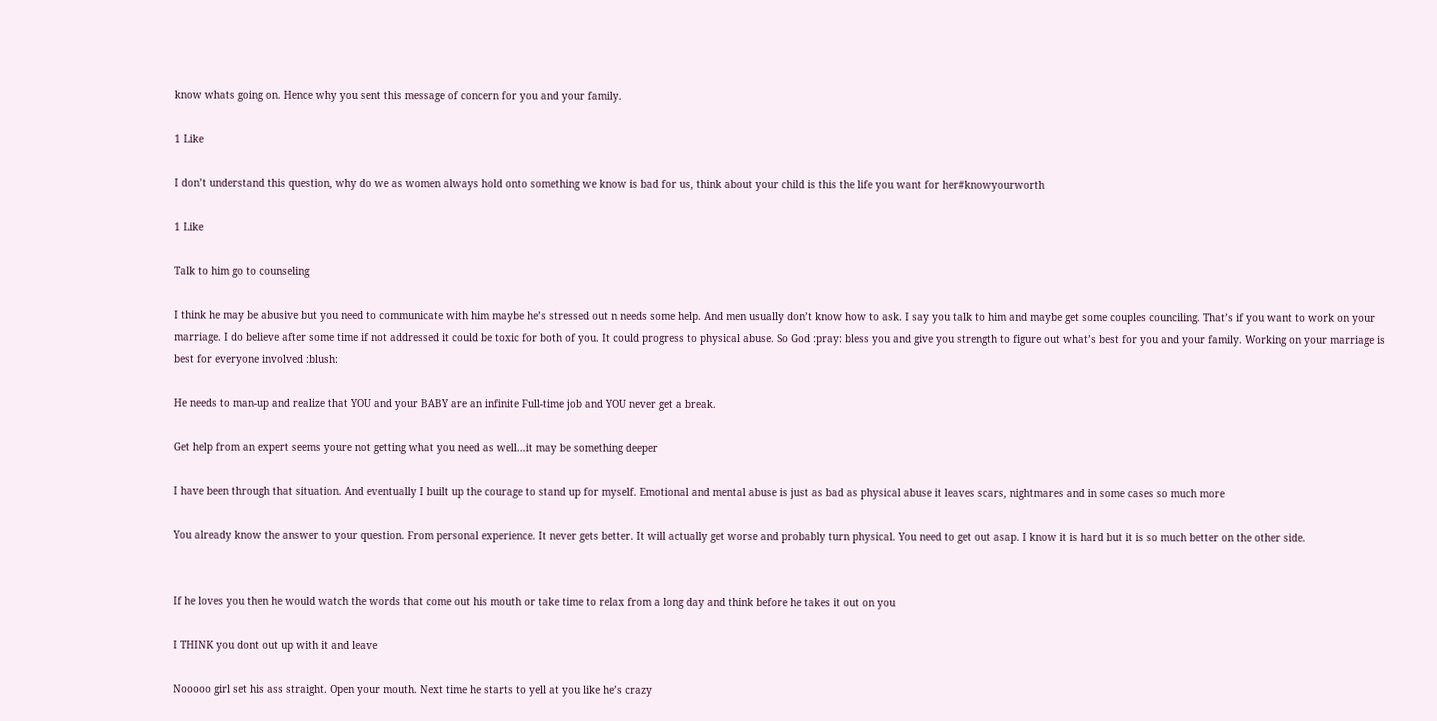know whats going on. Hence why you sent this message of concern for you and your family.

1 Like

I don’t understand this question, why do we as women always hold onto something we know is bad for us, think about your child is this the life you want for her#knowyourworth

1 Like

Talk to him go to counseling

I think he may be abusive but you need to communicate with him maybe he’s stressed out n needs some help. And men usually don’t know how to ask. I say you talk to him and maybe get some couples counciling. That’s if you want to work on your marriage. I do believe after some time if not addressed it could be toxic for both of you. It could progress to physical abuse. So God :pray: bless you and give you strength to figure out what’s best for you and your family. Working on your marriage is best for everyone involved :blush:

He needs to man-up and realize that YOU and your BABY are an infinite Full-time job and YOU never get a break.

Get help from an expert seems youre not getting what you need as well…it may be something deeper

I have been through that situation. And eventually I built up the courage to stand up for myself. Emotional and mental abuse is just as bad as physical abuse it leaves scars, nightmares and in some cases so much more

You already know the answer to your question. From personal experience. It never gets better. It will actually get worse and probably turn physical. You need to get out asap. I know it is hard but it is so much better on the other side.


If he loves you then he would watch the words that come out his mouth or take time to relax from a long day and think before he takes it out on you

I THINK you dont out up with it and leave

Nooooo girl set his ass straight. Open your mouth. Next time he starts to yell at you like he’s crazy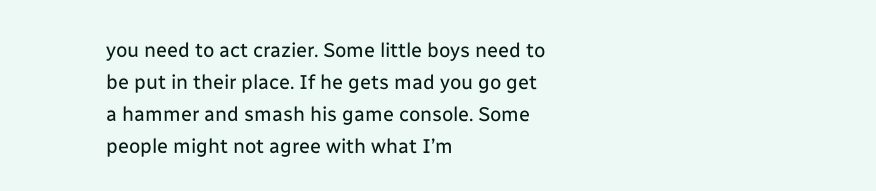you need to act crazier. Some little boys need to be put in their place. If he gets mad you go get a hammer and smash his game console. Some people might not agree with what I’m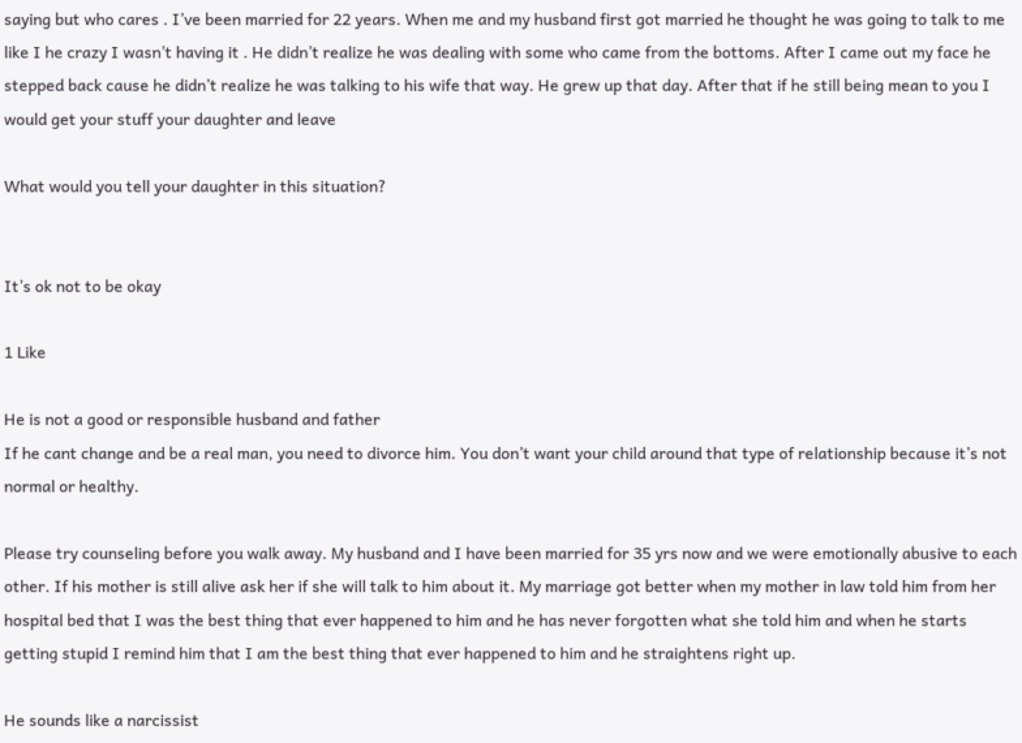saying but who cares . I’ve been married for 22 years. When me and my husband first got married he thought he was going to talk to me like I he crazy I wasn’t having it . He didn’t realize he was dealing with some who came from the bottoms. After I came out my face he stepped back cause he didn’t realize he was talking to his wife that way. He grew up that day. After that if he still being mean to you I would get your stuff your daughter and leave

What would you tell your daughter in this situation?


It’s ok not to be okay

1 Like

He is not a good or responsible husband and father
If he cant change and be a real man, you need to divorce him. You don’t want your child around that type of relationship because it’s not normal or healthy.

Please try counseling before you walk away. My husband and I have been married for 35 yrs now and we were emotionally abusive to each other. If his mother is still alive ask her if she will talk to him about it. My marriage got better when my mother in law told him from her hospital bed that I was the best thing that ever happened to him and he has never forgotten what she told him and when he starts getting stupid I remind him that I am the best thing that ever happened to him and he straightens right up.

He sounds like a narcissist